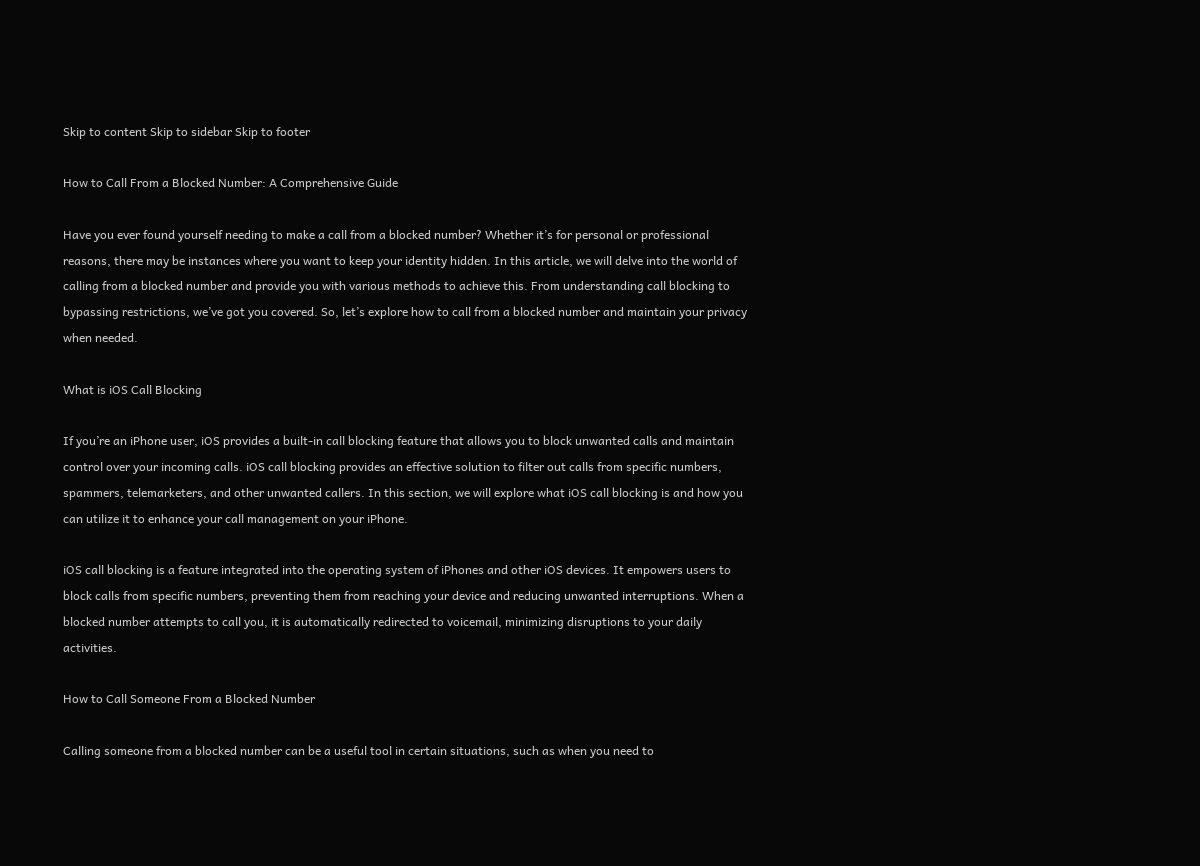Skip to content Skip to sidebar Skip to footer

How to Call From a Blocked Number: A Comprehensive Guide

Have you ever found yourself needing to make a call from a blocked number? Whether it’s for personal or professional reasons, there may be instances where you want to keep your identity hidden. In this article, we will delve into the world of calling from a blocked number and provide you with various methods to achieve this. From understanding call blocking to bypassing restrictions, we’ve got you covered. So, let’s explore how to call from a blocked number and maintain your privacy when needed.

What is iOS Call Blocking

If you’re an iPhone user, iOS provides a built-in call blocking feature that allows you to block unwanted calls and maintain control over your incoming calls. iOS call blocking provides an effective solution to filter out calls from specific numbers, spammers, telemarketers, and other unwanted callers. In this section, we will explore what iOS call blocking is and how you can utilize it to enhance your call management on your iPhone.

iOS call blocking is a feature integrated into the operating system of iPhones and other iOS devices. It empowers users to block calls from specific numbers, preventing them from reaching your device and reducing unwanted interruptions. When a blocked number attempts to call you, it is automatically redirected to voicemail, minimizing disruptions to your daily activities.

How to Call Someone From a Blocked Number

Calling someone from a blocked number can be a useful tool in certain situations, such as when you need to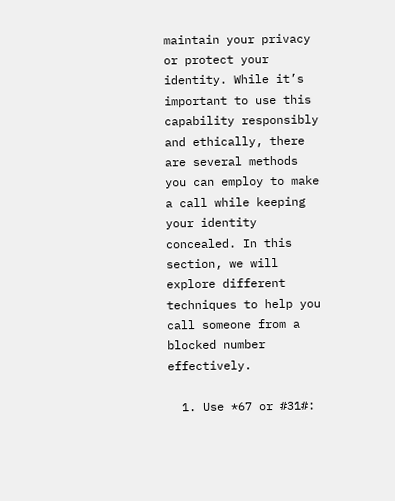maintain your privacy or protect your identity. While it’s important to use this capability responsibly and ethically, there are several methods you can employ to make a call while keeping your identity concealed. In this section, we will explore different techniques to help you call someone from a blocked number effectively.

  1. Use *67 or #31#: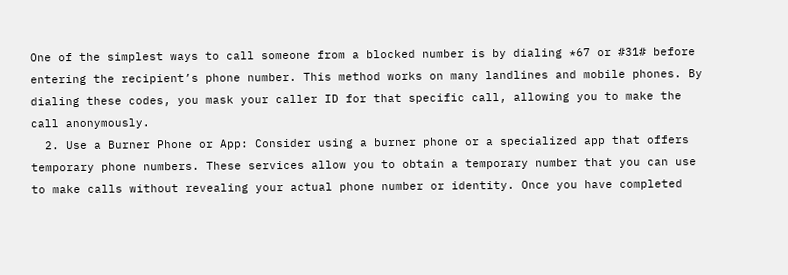One of the simplest ways to call someone from a blocked number is by dialing *67 or #31# before entering the recipient’s phone number. This method works on many landlines and mobile phones. By dialing these codes, you mask your caller ID for that specific call, allowing you to make the call anonymously.
  2. Use a Burner Phone or App: Consider using a burner phone or a specialized app that offers temporary phone numbers. These services allow you to obtain a temporary number that you can use to make calls without revealing your actual phone number or identity. Once you have completed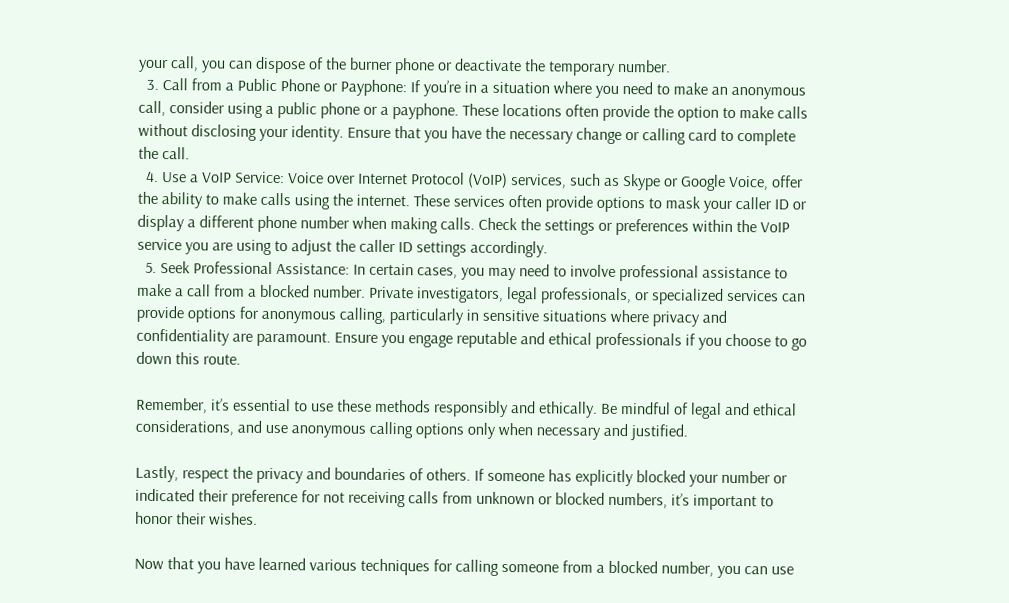your call, you can dispose of the burner phone or deactivate the temporary number.
  3. Call from a Public Phone or Payphone: If you’re in a situation where you need to make an anonymous call, consider using a public phone or a payphone. These locations often provide the option to make calls without disclosing your identity. Ensure that you have the necessary change or calling card to complete the call.
  4. Use a VoIP Service: Voice over Internet Protocol (VoIP) services, such as Skype or Google Voice, offer the ability to make calls using the internet. These services often provide options to mask your caller ID or display a different phone number when making calls. Check the settings or preferences within the VoIP service you are using to adjust the caller ID settings accordingly.
  5. Seek Professional Assistance: In certain cases, you may need to involve professional assistance to make a call from a blocked number. Private investigators, legal professionals, or specialized services can provide options for anonymous calling, particularly in sensitive situations where privacy and confidentiality are paramount. Ensure you engage reputable and ethical professionals if you choose to go down this route.

Remember, it’s essential to use these methods responsibly and ethically. Be mindful of legal and ethical considerations, and use anonymous calling options only when necessary and justified.

Lastly, respect the privacy and boundaries of others. If someone has explicitly blocked your number or indicated their preference for not receiving calls from unknown or blocked numbers, it’s important to honor their wishes.

Now that you have learned various techniques for calling someone from a blocked number, you can use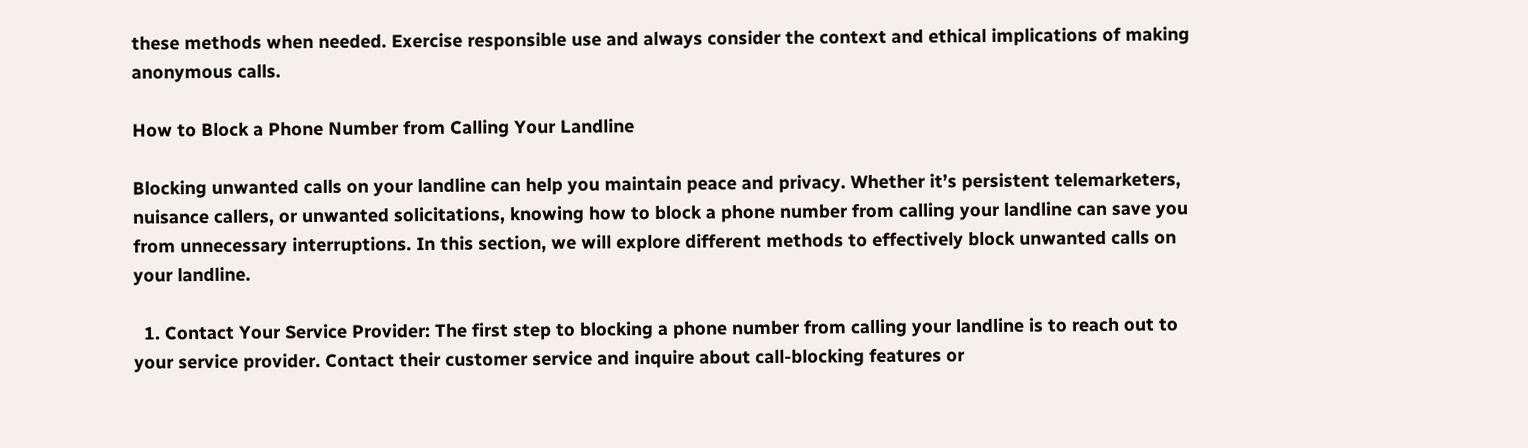these methods when needed. Exercise responsible use and always consider the context and ethical implications of making anonymous calls.

How to Block a Phone Number from Calling Your Landline

Blocking unwanted calls on your landline can help you maintain peace and privacy. Whether it’s persistent telemarketers, nuisance callers, or unwanted solicitations, knowing how to block a phone number from calling your landline can save you from unnecessary interruptions. In this section, we will explore different methods to effectively block unwanted calls on your landline.

  1. Contact Your Service Provider: The first step to blocking a phone number from calling your landline is to reach out to your service provider. Contact their customer service and inquire about call-blocking features or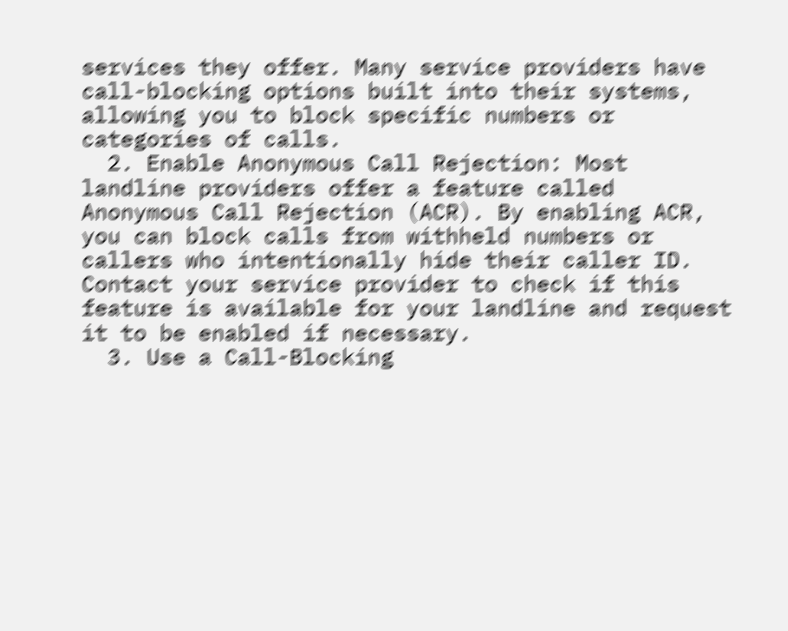services they offer. Many service providers have call-blocking options built into their systems, allowing you to block specific numbers or categories of calls.
  2. Enable Anonymous Call Rejection: Most landline providers offer a feature called Anonymous Call Rejection (ACR). By enabling ACR, you can block calls from withheld numbers or callers who intentionally hide their caller ID. Contact your service provider to check if this feature is available for your landline and request it to be enabled if necessary.
  3. Use a Call-Blocking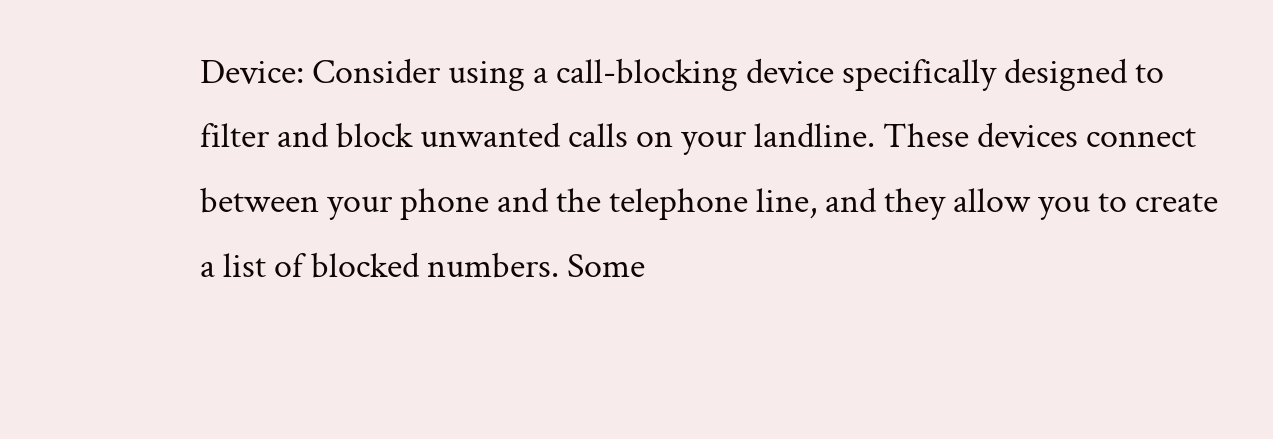Device: Consider using a call-blocking device specifically designed to filter and block unwanted calls on your landline. These devices connect between your phone and the telephone line, and they allow you to create a list of blocked numbers. Some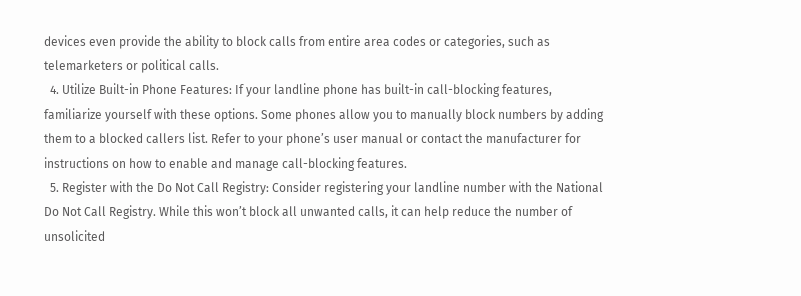devices even provide the ability to block calls from entire area codes or categories, such as telemarketers or political calls.
  4. Utilize Built-in Phone Features: If your landline phone has built-in call-blocking features, familiarize yourself with these options. Some phones allow you to manually block numbers by adding them to a blocked callers list. Refer to your phone’s user manual or contact the manufacturer for instructions on how to enable and manage call-blocking features.
  5. Register with the Do Not Call Registry: Consider registering your landline number with the National Do Not Call Registry. While this won’t block all unwanted calls, it can help reduce the number of unsolicited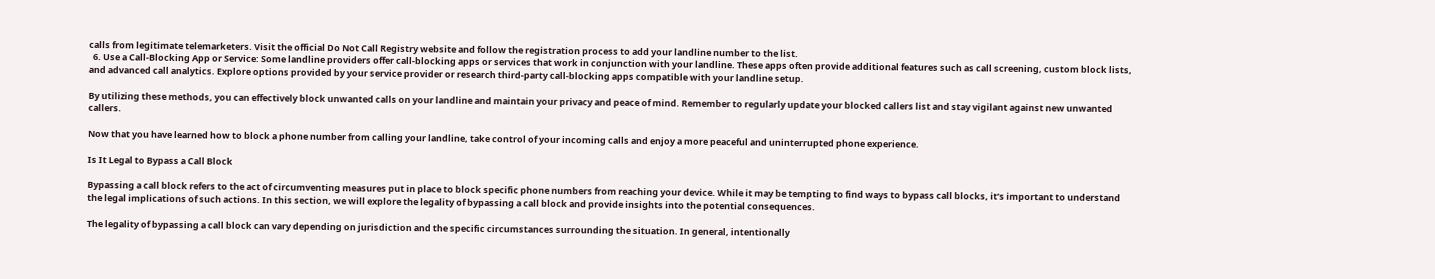calls from legitimate telemarketers. Visit the official Do Not Call Registry website and follow the registration process to add your landline number to the list.
  6. Use a Call-Blocking App or Service: Some landline providers offer call-blocking apps or services that work in conjunction with your landline. These apps often provide additional features such as call screening, custom block lists, and advanced call analytics. Explore options provided by your service provider or research third-party call-blocking apps compatible with your landline setup.

By utilizing these methods, you can effectively block unwanted calls on your landline and maintain your privacy and peace of mind. Remember to regularly update your blocked callers list and stay vigilant against new unwanted callers.

Now that you have learned how to block a phone number from calling your landline, take control of your incoming calls and enjoy a more peaceful and uninterrupted phone experience.

Is It Legal to Bypass a Call Block

Bypassing a call block refers to the act of circumventing measures put in place to block specific phone numbers from reaching your device. While it may be tempting to find ways to bypass call blocks, it’s important to understand the legal implications of such actions. In this section, we will explore the legality of bypassing a call block and provide insights into the potential consequences.

The legality of bypassing a call block can vary depending on jurisdiction and the specific circumstances surrounding the situation. In general, intentionally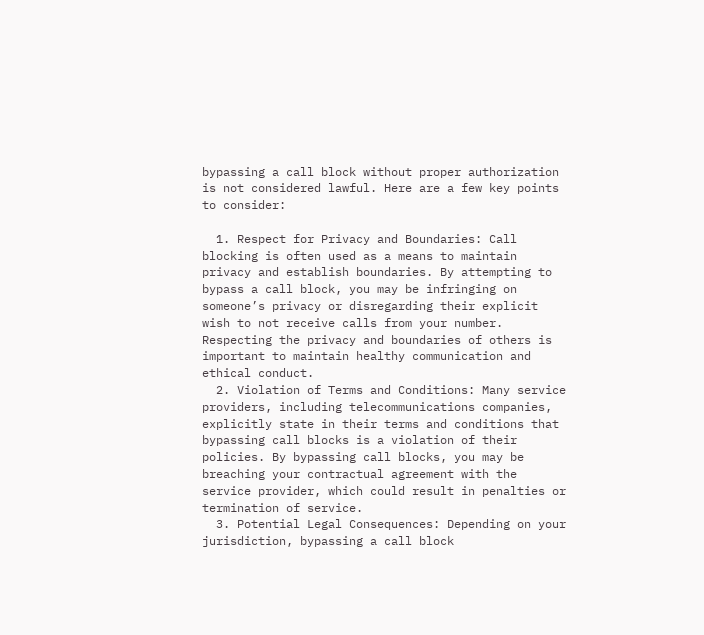bypassing a call block without proper authorization is not considered lawful. Here are a few key points to consider:

  1. Respect for Privacy and Boundaries: Call blocking is often used as a means to maintain privacy and establish boundaries. By attempting to bypass a call block, you may be infringing on someone’s privacy or disregarding their explicit wish to not receive calls from your number. Respecting the privacy and boundaries of others is important to maintain healthy communication and ethical conduct.
  2. Violation of Terms and Conditions: Many service providers, including telecommunications companies, explicitly state in their terms and conditions that bypassing call blocks is a violation of their policies. By bypassing call blocks, you may be breaching your contractual agreement with the service provider, which could result in penalties or termination of service.
  3. Potential Legal Consequences: Depending on your jurisdiction, bypassing a call block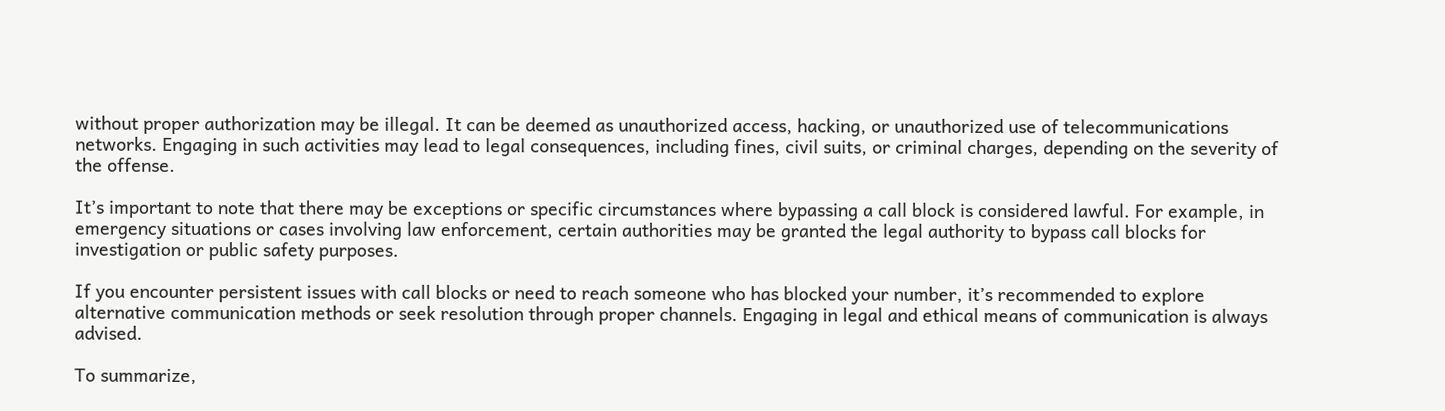without proper authorization may be illegal. It can be deemed as unauthorized access, hacking, or unauthorized use of telecommunications networks. Engaging in such activities may lead to legal consequences, including fines, civil suits, or criminal charges, depending on the severity of the offense.

It’s important to note that there may be exceptions or specific circumstances where bypassing a call block is considered lawful. For example, in emergency situations or cases involving law enforcement, certain authorities may be granted the legal authority to bypass call blocks for investigation or public safety purposes.

If you encounter persistent issues with call blocks or need to reach someone who has blocked your number, it’s recommended to explore alternative communication methods or seek resolution through proper channels. Engaging in legal and ethical means of communication is always advised.

To summarize,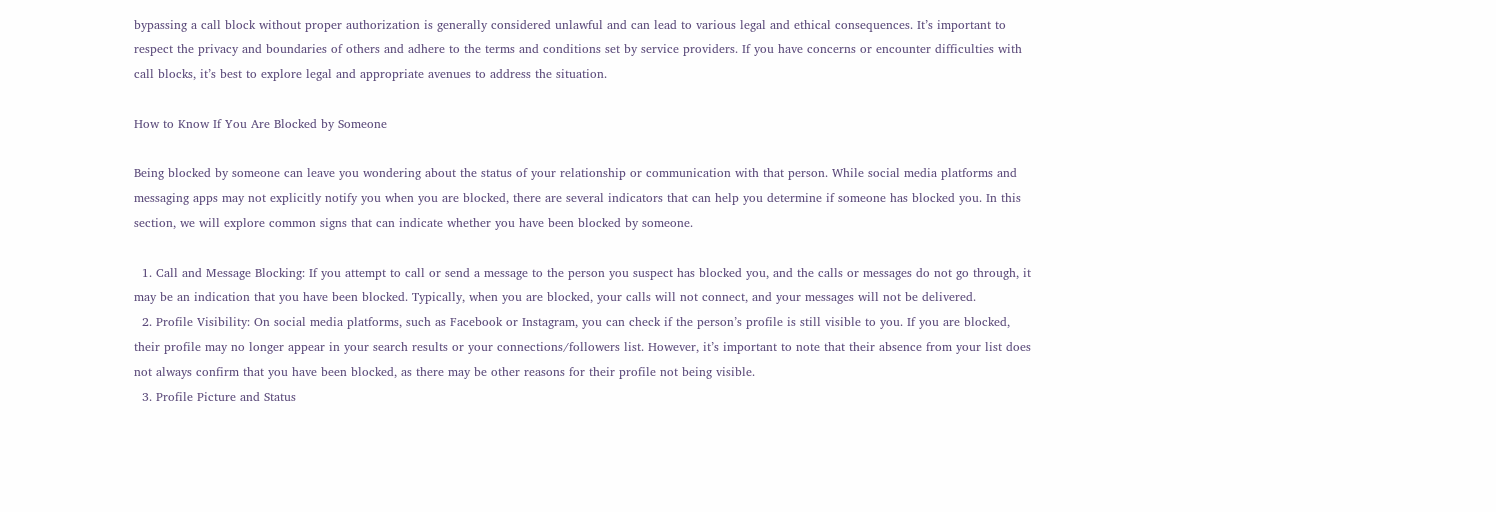bypassing a call block without proper authorization is generally considered unlawful and can lead to various legal and ethical consequences. It’s important to respect the privacy and boundaries of others and adhere to the terms and conditions set by service providers. If you have concerns or encounter difficulties with call blocks, it’s best to explore legal and appropriate avenues to address the situation.

How to Know If You Are Blocked by Someone

Being blocked by someone can leave you wondering about the status of your relationship or communication with that person. While social media platforms and messaging apps may not explicitly notify you when you are blocked, there are several indicators that can help you determine if someone has blocked you. In this section, we will explore common signs that can indicate whether you have been blocked by someone.

  1. Call and Message Blocking: If you attempt to call or send a message to the person you suspect has blocked you, and the calls or messages do not go through, it may be an indication that you have been blocked. Typically, when you are blocked, your calls will not connect, and your messages will not be delivered.
  2. Profile Visibility: On social media platforms, such as Facebook or Instagram, you can check if the person’s profile is still visible to you. If you are blocked, their profile may no longer appear in your search results or your connections/followers list. However, it’s important to note that their absence from your list does not always confirm that you have been blocked, as there may be other reasons for their profile not being visible.
  3. Profile Picture and Status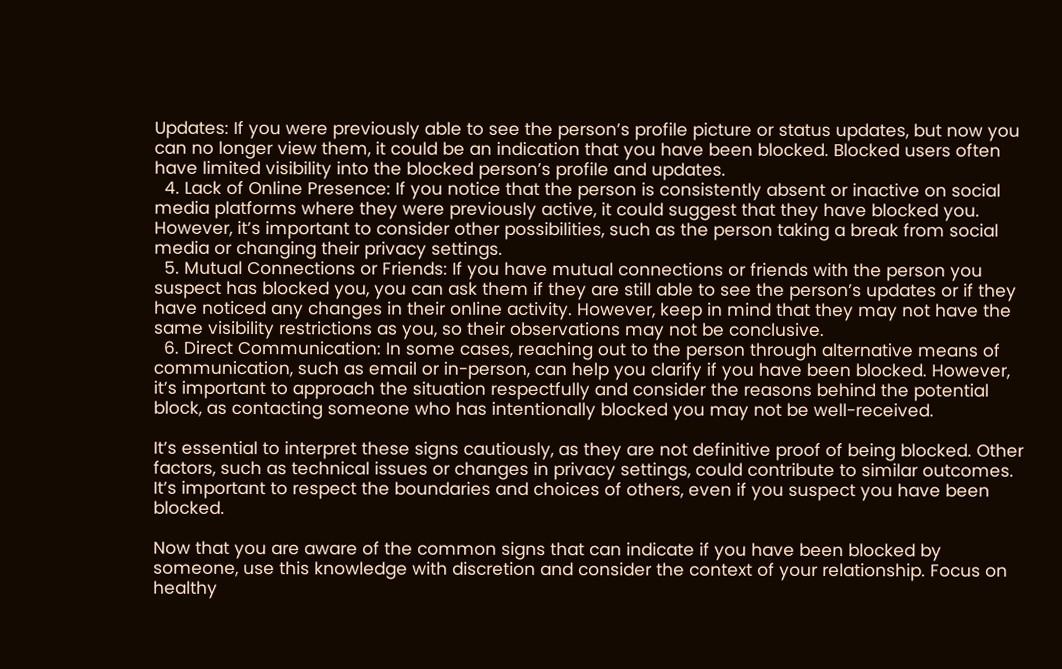Updates: If you were previously able to see the person’s profile picture or status updates, but now you can no longer view them, it could be an indication that you have been blocked. Blocked users often have limited visibility into the blocked person’s profile and updates.
  4. Lack of Online Presence: If you notice that the person is consistently absent or inactive on social media platforms where they were previously active, it could suggest that they have blocked you. However, it’s important to consider other possibilities, such as the person taking a break from social media or changing their privacy settings.
  5. Mutual Connections or Friends: If you have mutual connections or friends with the person you suspect has blocked you, you can ask them if they are still able to see the person’s updates or if they have noticed any changes in their online activity. However, keep in mind that they may not have the same visibility restrictions as you, so their observations may not be conclusive.
  6. Direct Communication: In some cases, reaching out to the person through alternative means of communication, such as email or in-person, can help you clarify if you have been blocked. However, it’s important to approach the situation respectfully and consider the reasons behind the potential block, as contacting someone who has intentionally blocked you may not be well-received.

It’s essential to interpret these signs cautiously, as they are not definitive proof of being blocked. Other factors, such as technical issues or changes in privacy settings, could contribute to similar outcomes. It’s important to respect the boundaries and choices of others, even if you suspect you have been blocked.

Now that you are aware of the common signs that can indicate if you have been blocked by someone, use this knowledge with discretion and consider the context of your relationship. Focus on healthy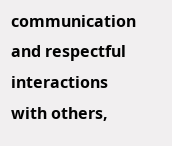communication and respectful interactions with others,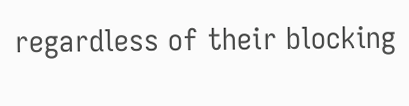regardless of their blocking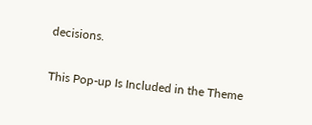decisions.

This Pop-up Is Included in the Theme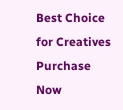Best Choice for Creatives
Purchase Now